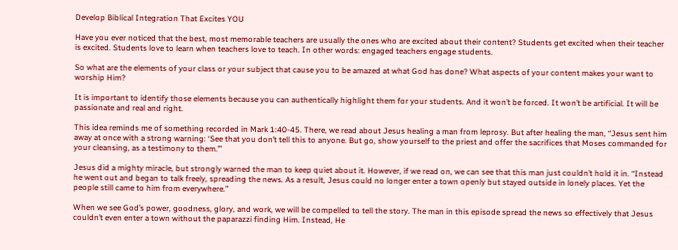Develop Biblical Integration That Excites YOU

Have you ever noticed that the best, most memorable teachers are usually the ones who are excited about their content? Students get excited when their teacher is excited. Students love to learn when teachers love to teach. In other words: engaged teachers engage students.

So what are the elements of your class or your subject that cause you to be amazed at what God has done? What aspects of your content makes your want to worship Him?

It is important to identify those elements because you can authentically highlight them for your students. And it won’t be forced. It won’t be artificial. It will be passionate and real and right.

This idea reminds me of something recorded in Mark 1:40-45. There, we read about Jesus healing a man from leprosy. But after healing the man, “Jesus sent him away at once with a strong warning: ‘See that you don’t tell this to anyone. But go, show yourself to the priest and offer the sacrifices that Moses commanded for your cleansing, as a testimony to them.’”

Jesus did a mighty miracle, but strongly warned the man to keep quiet about it. However, if we read on, we can see that this man just couldn’t hold it in. “Instead he went out and began to talk freely, spreading the news. As a result, Jesus could no longer enter a town openly but stayed outside in lonely places. Yet the people still came to him from everywhere.”

When we see God’s power, goodness, glory, and work, we will be compelled to tell the story. The man in this episode spread the news so effectively that Jesus couldn’t even enter a town without the paparazzi finding Him. Instead, He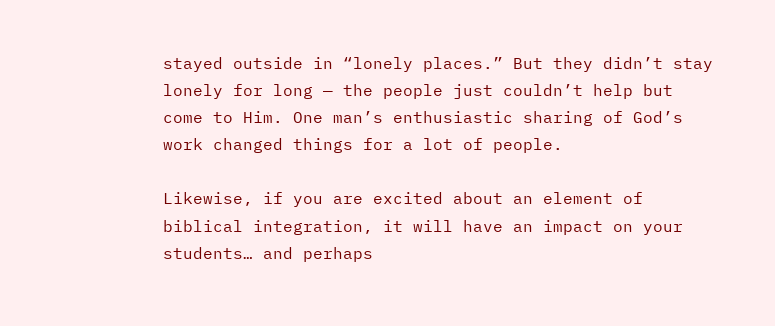stayed outside in “lonely places.” But they didn’t stay lonely for long — the people just couldn’t help but come to Him. One man’s enthusiastic sharing of God’s work changed things for a lot of people.

Likewise, if you are excited about an element of biblical integration, it will have an impact on your students… and perhaps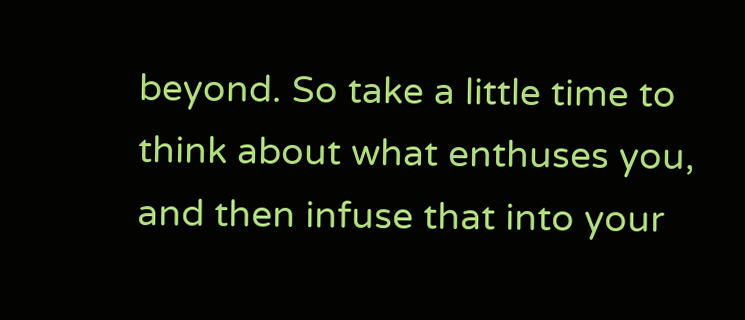beyond. So take a little time to think about what enthuses you, and then infuse that into your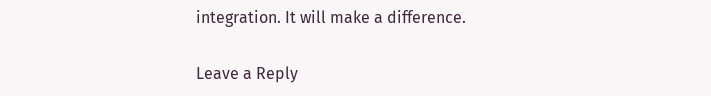integration. It will make a difference.

Leave a Reply